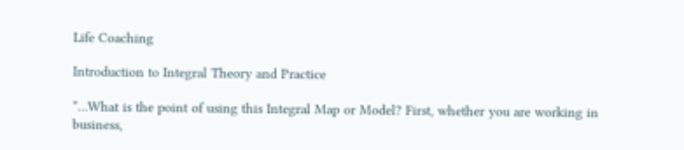Life Coaching

Introduction to Integral Theory and Practice

“…What is the point of using this Integral Map or Model? First, whether you are working in business,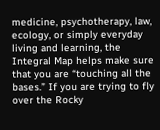medicine, psychotherapy, law, ecology, or simply everyday living and learning, the Integral Map helps make sure that you are “touching all the bases.” If you are trying to fly over the Rocky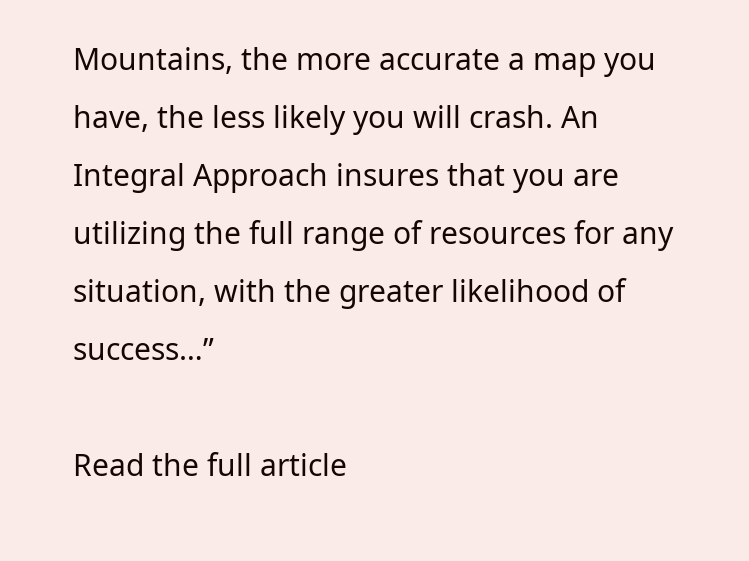Mountains, the more accurate a map you have, the less likely you will crash. An Integral Approach insures that you are utilizing the full range of resources for any situation, with the greater likelihood of success…”

Read the full article